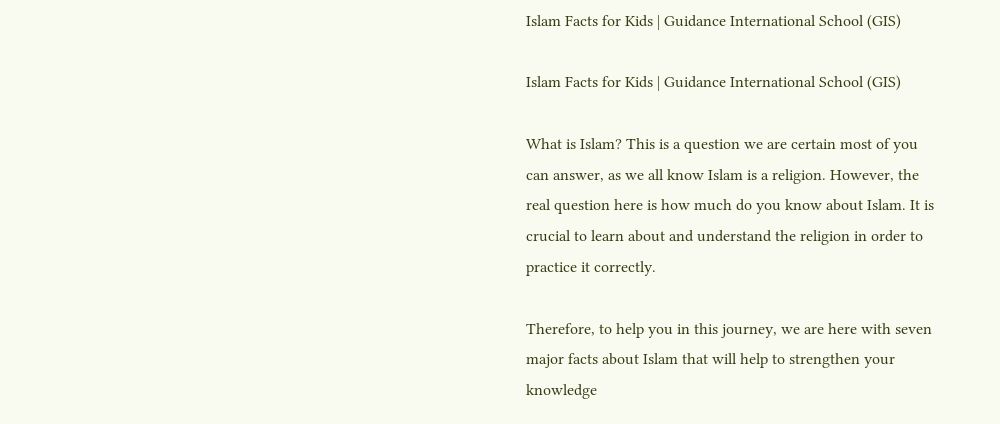Islam Facts for Kids | Guidance International School (GIS)

Islam Facts for Kids | Guidance International School (GIS)

What is Islam? This is a question we are certain most of you can answer, as we all know Islam is a religion. However, the real question here is how much do you know about Islam. It is crucial to learn about and understand the religion in order to practice it correctly.

Therefore, to help you in this journey, we are here with seven major facts about Islam that will help to strengthen your knowledge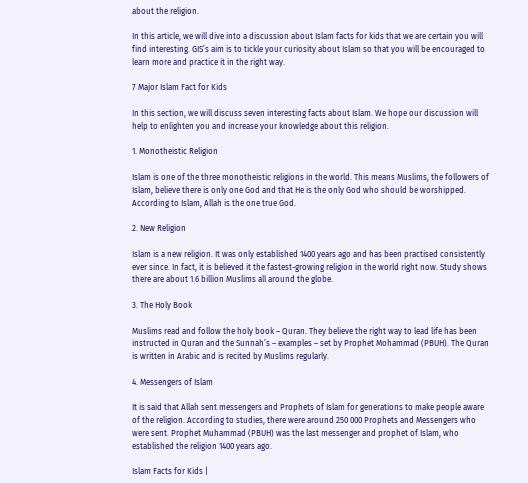about the religion.

In this article, we will dive into a discussion about Islam facts for kids that we are certain you will find interesting. GIS’s aim is to tickle your curiosity about Islam so that you will be encouraged to learn more and practice it in the right way.

7 Major Islam Fact for Kids

In this section, we will discuss seven interesting facts about Islam. We hope our discussion will help to enlighten you and increase your knowledge about this religion.

1. Monotheistic Religion

Islam is one of the three monotheistic religions in the world. This means Muslims, the followers of Islam, believe there is only one God and that He is the only God who should be worshipped. According to Islam, Allah is the one true God.

2. New Religion

Islam is a new religion. It was only established 1400 years ago and has been practised consistently ever since. In fact, it is believed it the fastest-growing religion in the world right now. Study shows there are about 1.6 billion Muslims all around the globe.

3. The Holy Book

Muslims read and follow the holy book – Quran. They believe the right way to lead life has been instructed in Quran and the Sunnah’s – examples – set by Prophet Mohammad (PBUH). The Quran is written in Arabic and is recited by Muslims regularly.

4. Messengers of Islam

It is said that Allah sent messengers and Prophets of Islam for generations to make people aware of the religion. According to studies, there were around 250 000 Prophets and Messengers who were sent. Prophet Muhammad (PBUH) was the last messenger and prophet of Islam, who established the religion 1400 years ago.

Islam Facts for Kids |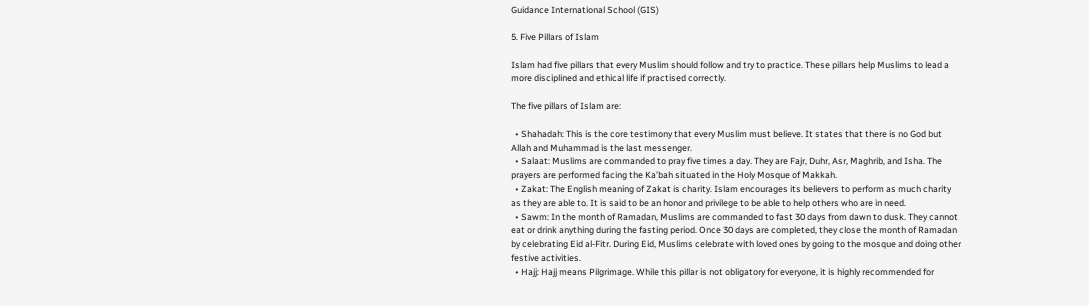Guidance International School (GIS)

5. Five Pillars of Islam

Islam had five pillars that every Muslim should follow and try to practice. These pillars help Muslims to lead a more disciplined and ethical life if practised correctly.

The five pillars of Islam are:

  • Shahadah: This is the core testimony that every Muslim must believe. It states that there is no God but Allah and Muhammad is the last messenger.
  • Salaat: Muslims are commanded to pray five times a day. They are Fajr, Duhr, Asr, Maghrib, and Isha. The prayers are performed facing the Ka’bah situated in the Holy Mosque of Makkah.
  • Zakat: The English meaning of Zakat is charity. Islam encourages its believers to perform as much charity as they are able to. It is said to be an honor and privilege to be able to help others who are in need.
  • Sawm: In the month of Ramadan, Muslims are commanded to fast 30 days from dawn to dusk. They cannot eat or drink anything during the fasting period. Once 30 days are completed, they close the month of Ramadan by celebrating Eid al-Fitr. During Eid, Muslims celebrate with loved ones by going to the mosque and doing other festive activities.
  • Hajj: Hajj means Pilgrimage. While this pillar is not obligatory for everyone, it is highly recommended for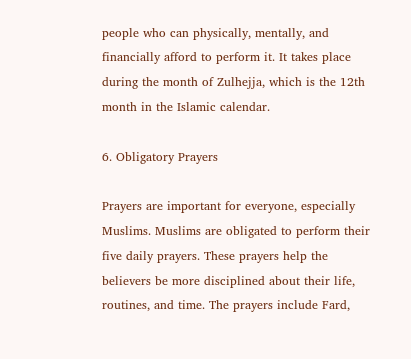people who can physically, mentally, and financially afford to perform it. It takes place during the month of Zulhejja, which is the 12th month in the Islamic calendar.

6. Obligatory Prayers

Prayers are important for everyone, especially Muslims. Muslims are obligated to perform their five daily prayers. These prayers help the believers be more disciplined about their life, routines, and time. The prayers include Fard,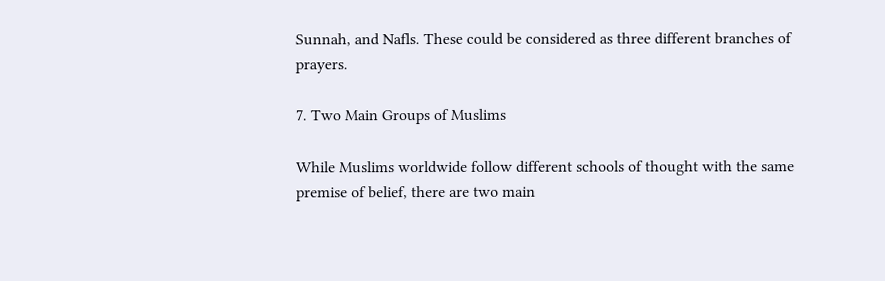Sunnah, and Nafls. These could be considered as three different branches of prayers.

7. Two Main Groups of Muslims

While Muslims worldwide follow different schools of thought with the same premise of belief, there are two main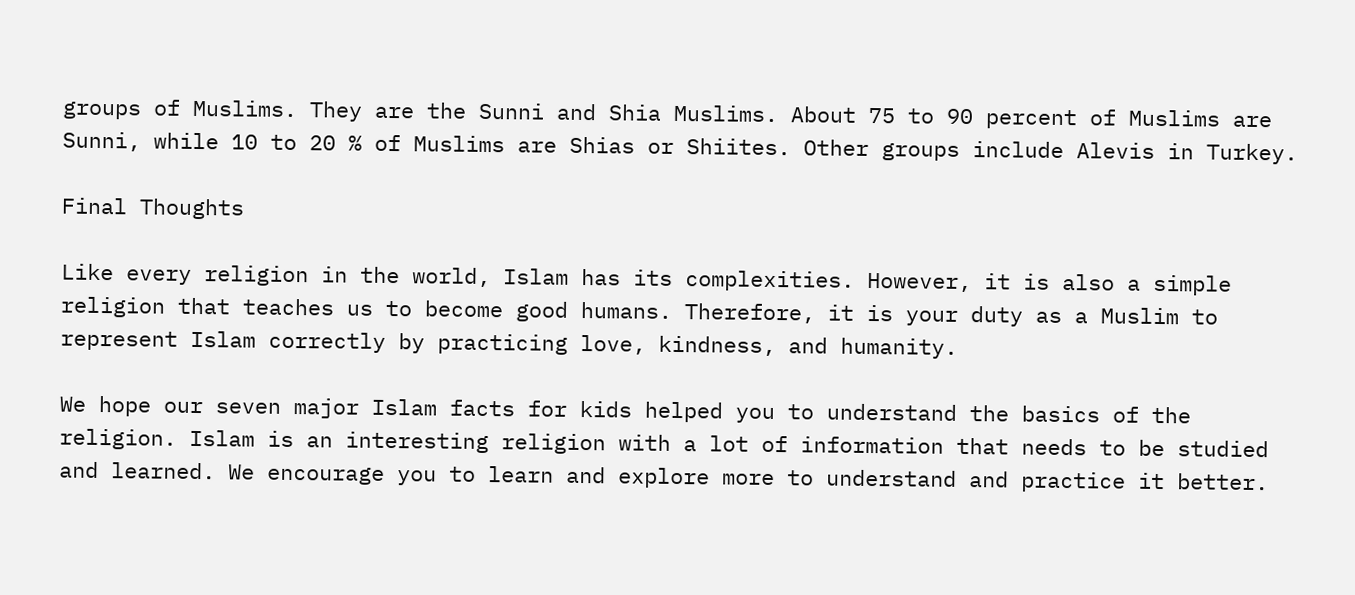groups of Muslims. They are the Sunni and Shia Muslims. About 75 to 90 percent of Muslims are Sunni, while 10 to 20 % of Muslims are Shias or Shiites. Other groups include Alevis in Turkey.

Final Thoughts

Like every religion in the world, Islam has its complexities. However, it is also a simple religion that teaches us to become good humans. Therefore, it is your duty as a Muslim to represent Islam correctly by practicing love, kindness, and humanity.

We hope our seven major Islam facts for kids helped you to understand the basics of the religion. Islam is an interesting religion with a lot of information that needs to be studied and learned. We encourage you to learn and explore more to understand and practice it better.